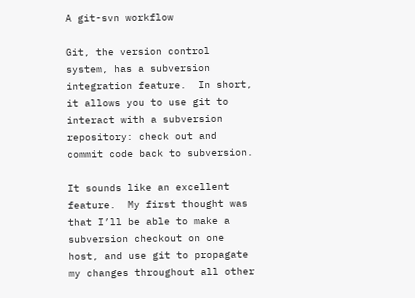A git-svn workflow

Git, the version control system, has a subversion integration feature.  In short, it allows you to use git to interact with a subversion repository: check out and commit code back to subversion.

It sounds like an excellent feature.  My first thought was that I’ll be able to make a subversion checkout on one host, and use git to propagate my changes throughout all other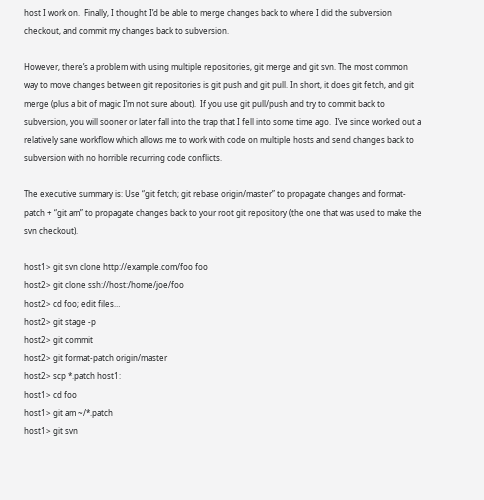host I work on.  Finally, I thought I’d be able to merge changes back to where I did the subversion checkout, and commit my changes back to subversion.

However, there’s a problem with using multiple repositories, git merge and git svn. The most common way to move changes between git repositories is git push and git pull. In short, it does git fetch, and git merge (plus a bit of magic I’m not sure about).  If you use git pull/push and try to commit back to subversion, you will sooner or later fall into the trap that I fell into some time ago.  I’ve since worked out a relatively sane workflow which allows me to work with code on multiple hosts and send changes back to subversion with no horrible recurring code conflicts.

The executive summary is: Use “git fetch; git rebase origin/master” to propagate changes and format-patch + “git am” to propagate changes back to your root git repository (the one that was used to make the svn checkout).

host1> git svn clone http://example.com/foo foo
host2> git clone ssh://host:/home/joe/foo
host2> cd foo; edit files…
host2> git stage -p
host2> git commit
host2> git format-patch origin/master
host2> scp *.patch host1:
host1> cd foo
host1> git am ~/*.patch
host1> git svn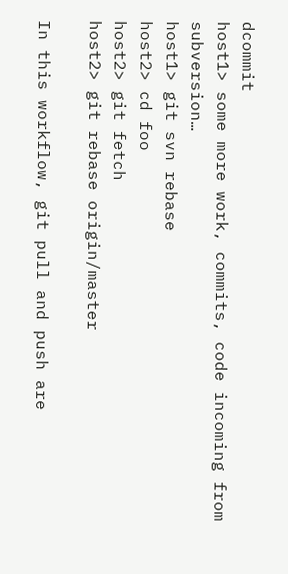dcommit
host1> some more work, commits, code incoming from subversion…
host1> git svn rebase
host2> cd foo
host2> git fetch
host2> git rebase origin/master

In this workflow, git pull and push are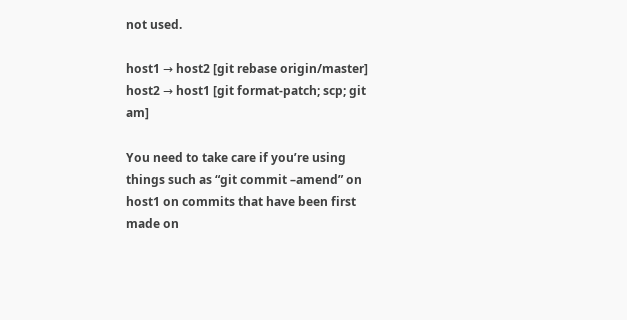not used.

host1 → host2 [git rebase origin/master]
host2 → host1 [git format-patch; scp; git am]

You need to take care if you’re using things such as “git commit –amend” on host1 on commits that have been first made on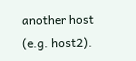another host (e.g. host2).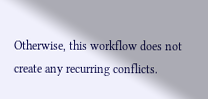Otherwise, this workflow does not create any recurring conflicts.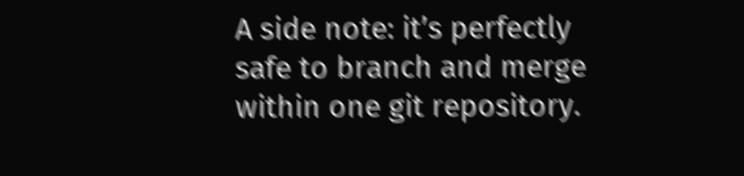A side note: it’s perfectly safe to branch and merge within one git repository.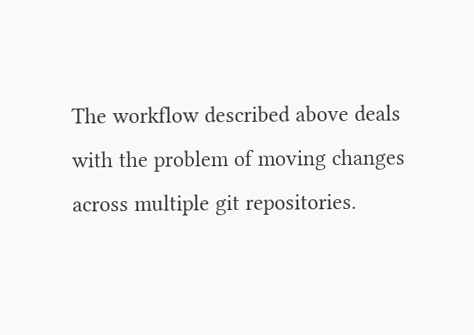The workflow described above deals with the problem of moving changes across multiple git repositories.